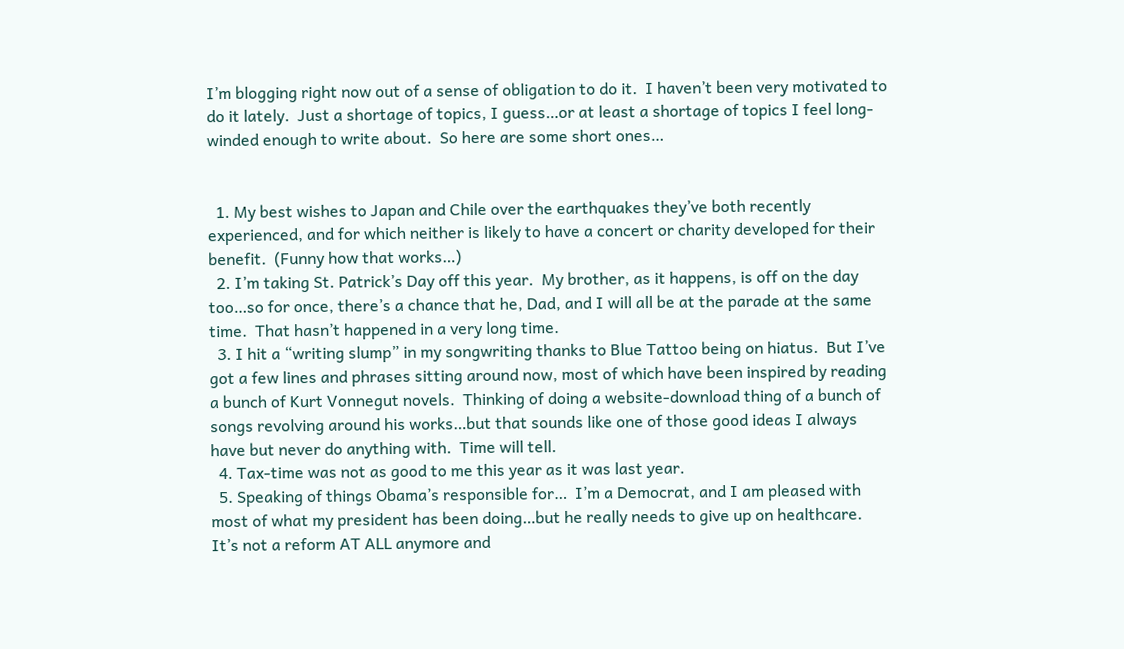I’m blogging right now out of a sense of obligation to do it.  I haven’t been very motivated to do it lately.  Just a shortage of topics, I guess…or at least a shortage of topics I feel long-winded enough to write about.  So here are some short ones…


  1. My best wishes to Japan and Chile over the earthquakes they’ve both recently experienced, and for which neither is likely to have a concert or charity developed for their benefit.  (Funny how that works…)
  2. I’m taking St. Patrick’s Day off this year.  My brother, as it happens, is off on the day too…so for once, there’s a chance that he, Dad, and I will all be at the parade at the same time.  That hasn’t happened in a very long time.
  3. I hit a “writing slump” in my songwriting thanks to Blue Tattoo being on hiatus.  But I’ve got a few lines and phrases sitting around now, most of which have been inspired by reading a bunch of Kurt Vonnegut novels.  Thinking of doing a website-download thing of a bunch of songs revolving around his works…but that sounds like one of those good ideas I always have but never do anything with.  Time will tell.
  4. Tax-time was not as good to me this year as it was last year.
  5. Speaking of things Obama’s responsible for…  I’m a Democrat, and I am pleased with most of what my president has been doing…but he really needs to give up on healthcare.  It’s not a reform AT ALL anymore and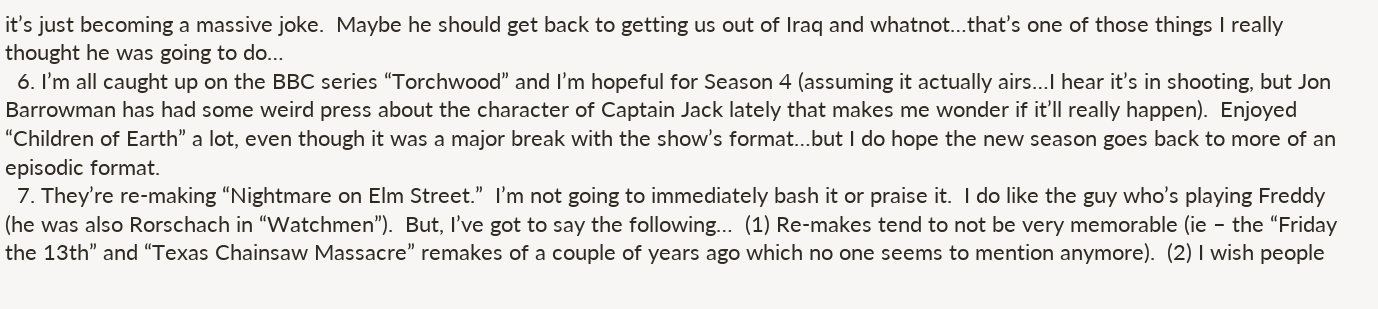it’s just becoming a massive joke.  Maybe he should get back to getting us out of Iraq and whatnot…that’s one of those things I really thought he was going to do…
  6. I’m all caught up on the BBC series “Torchwood” and I’m hopeful for Season 4 (assuming it actually airs…I hear it’s in shooting, but Jon Barrowman has had some weird press about the character of Captain Jack lately that makes me wonder if it’ll really happen).  Enjoyed “Children of Earth” a lot, even though it was a major break with the show’s format…but I do hope the new season goes back to more of an episodic format.
  7. They’re re-making “Nightmare on Elm Street.”  I’m not going to immediately bash it or praise it.  I do like the guy who’s playing Freddy (he was also Rorschach in “Watchmen”).  But, I’ve got to say the following…  (1) Re-makes tend to not be very memorable (ie – the “Friday the 13th” and “Texas Chainsaw Massacre” remakes of a couple of years ago which no one seems to mention anymore).  (2) I wish people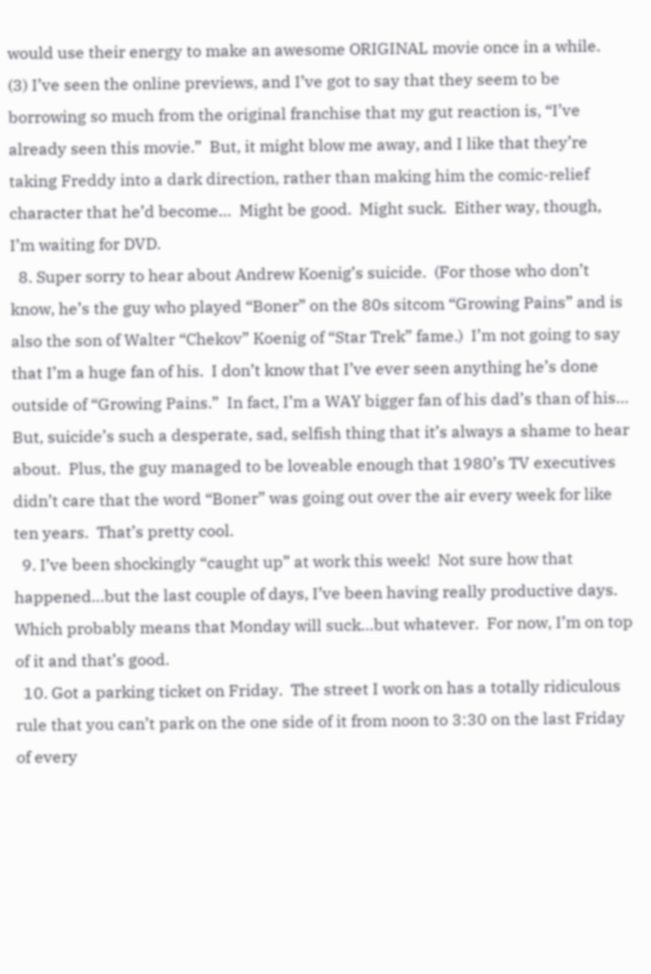would use their energy to make an awesome ORIGINAL movie once in a while.  (3) I’ve seen the online previews, and I’ve got to say that they seem to be borrowing so much from the original franchise that my gut reaction is, “I’ve already seen this movie.”  But, it might blow me away, and I like that they’re taking Freddy into a dark direction, rather than making him the comic-relief character that he’d become…  Might be good.  Might suck.  Either way, though, I’m waiting for DVD.
  8. Super sorry to hear about Andrew Koenig’s suicide.  (For those who don’t know, he’s the guy who played “Boner” on the 80s sitcom “Growing Pains” and is also the son of Walter “Chekov” Koenig of “Star Trek” fame.)  I’m not going to say that I’m a huge fan of his.  I don’t know that I’ve ever seen anything he’s done outside of “Growing Pains.”  In fact, I’m a WAY bigger fan of his dad’s than of his…  But, suicide’s such a desperate, sad, selfish thing that it’s always a shame to hear about.  Plus, the guy managed to be loveable enough that 1980’s TV executives didn’t care that the word “Boner” was going out over the air every week for like ten years.  That’s pretty cool.
  9. I’ve been shockingly “caught up” at work this week!  Not sure how that happened…but the last couple of days, I’ve been having really productive days.  Which probably means that Monday will suck…but whatever.  For now, I’m on top of it and that’s good.
  10. Got a parking ticket on Friday.  The street I work on has a totally ridiculous rule that you can’t park on the one side of it from noon to 3:30 on the last Friday of every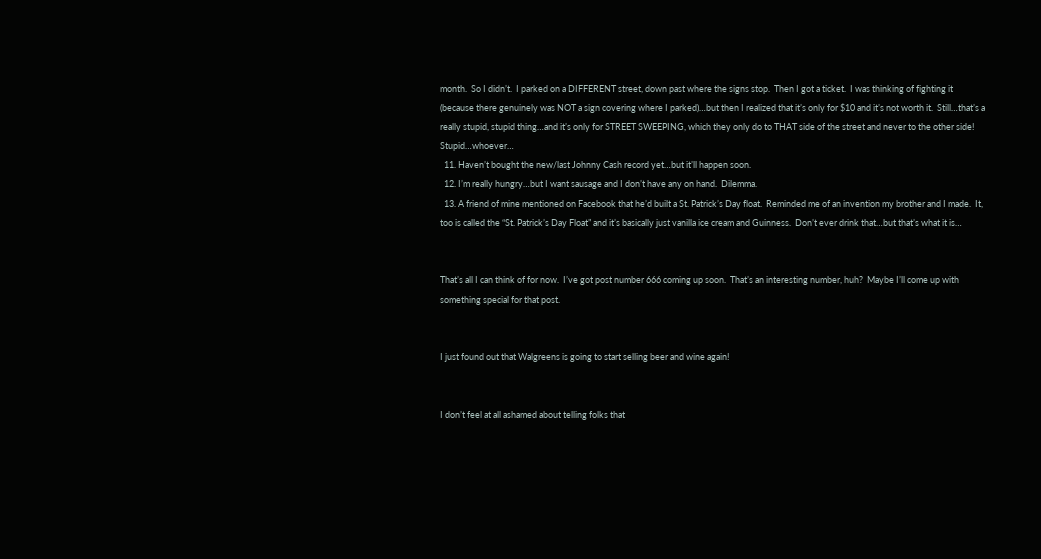month.  So I didn’t.  I parked on a DIFFERENT street, down past where the signs stop.  Then I got a ticket.  I was thinking of fighting it (because there genuinely was NOT a sign covering where I parked)…but then I realized that it’s only for $10 and it’s not worth it.  Still…that’s a really stupid, stupid thing…and it’s only for STREET SWEEPING, which they only do to THAT side of the street and never to the other side!  Stupid…whoever…
  11. Haven’t bought the new/last Johnny Cash record yet…but it’ll happen soon.
  12. I’m really hungry…but I want sausage and I don’t have any on hand.  Dilemma.
  13. A friend of mine mentioned on Facebook that he’d built a St. Patrick’s Day float.  Reminded me of an invention my brother and I made.  It, too is called the “St. Patrick’s Day Float” and it’s basically just vanilla ice cream and Guinness.  Don’t ever drink that…but that’s what it is…


That’s all I can think of for now.  I’ve got post number 666 coming up soon.  That’s an interesting number, huh?  Maybe I’ll come up with something special for that post.


I just found out that Walgreens is going to start selling beer and wine again!


I don’t feel at all ashamed about telling folks that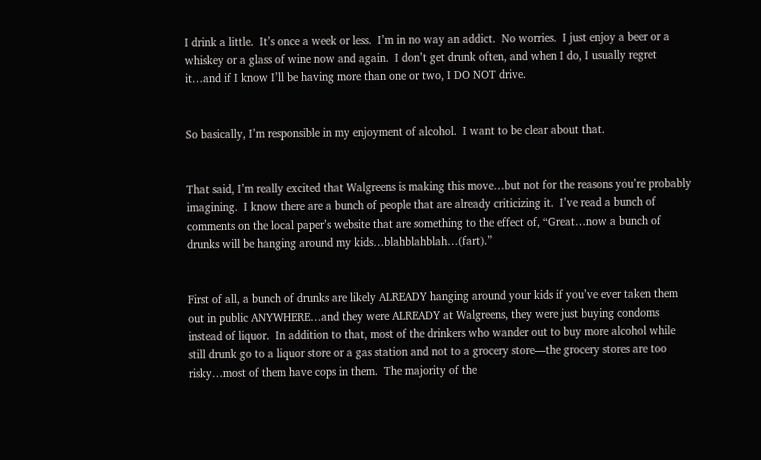I drink a little.  It’s once a week or less.  I’m in no way an addict.  No worries.  I just enjoy a beer or a whiskey or a glass of wine now and again.  I don’t get drunk often, and when I do, I usually regret it…and if I know I’ll be having more than one or two, I DO NOT drive.


So basically, I’m responsible in my enjoyment of alcohol.  I want to be clear about that.


That said, I’m really excited that Walgreens is making this move…but not for the reasons you’re probably imagining.  I know there are a bunch of people that are already criticizing it.  I’ve read a bunch of comments on the local paper’s website that are something to the effect of, “Great…now a bunch of drunks will be hanging around my kids…blahblahblah…(fart).”


First of all, a bunch of drunks are likely ALREADY hanging around your kids if you’ve ever taken them out in public ANYWHERE…and they were ALREADY at Walgreens, they were just buying condoms instead of liquor.  In addition to that, most of the drinkers who wander out to buy more alcohol while still drunk go to a liquor store or a gas station and not to a grocery store—the grocery stores are too risky…most of them have cops in them.  The majority of the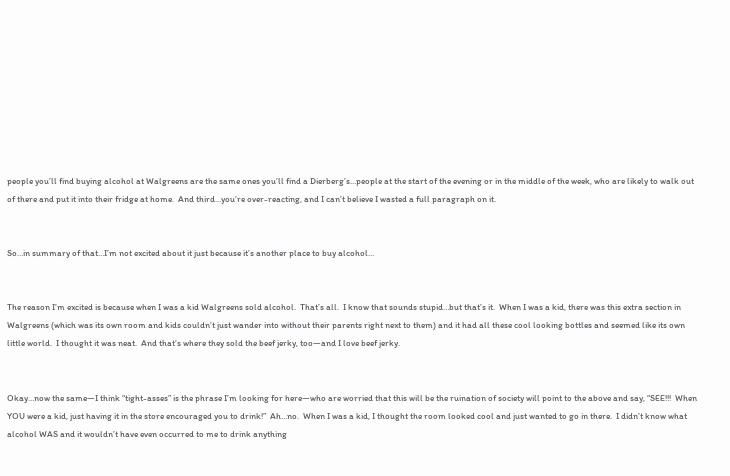people you’ll find buying alcohol at Walgreens are the same ones you’ll find a Dierberg’s…people at the start of the evening or in the middle of the week, who are likely to walk out of there and put it into their fridge at home.  And third…you’re over-reacting, and I can’t believe I wasted a full paragraph on it.


So…in summary of that…I’m not excited about it just because it’s another place to buy alcohol…


The reason I’m excited is because when I was a kid Walgreens sold alcohol.  That’s all.  I know that sounds stupid…but that’s it.  When I was a kid, there was this extra section in Walgreens (which was its own room and kids couldn’t just wander into without their parents right next to them) and it had all these cool looking bottles and seemed like its own little world.  I thought it was neat.  And that’s where they sold the beef jerky, too—and I love beef jerky.


Okay…now the same—I think “tight-asses” is the phrase I’m looking for here—who are worried that this will be the ruination of society will point to the above and say, “SEE!!!  When YOU were a kid, just having it in the store encouraged you to drink!”  Ah…no.  When I was a kid, I thought the room looked cool and just wanted to go in there.  I didn’t know what alcohol WAS and it wouldn’t have even occurred to me to drink anything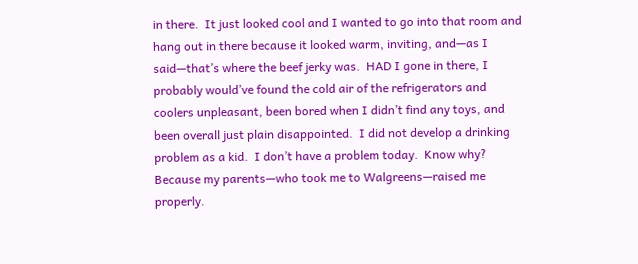in there.  It just looked cool and I wanted to go into that room and hang out in there because it looked warm, inviting, and—as I said—that’s where the beef jerky was.  HAD I gone in there, I probably would’ve found the cold air of the refrigerators and coolers unpleasant, been bored when I didn’t find any toys, and been overall just plain disappointed.  I did not develop a drinking problem as a kid.  I don’t have a problem today.  Know why?  Because my parents—who took me to Walgreens—raised me properly.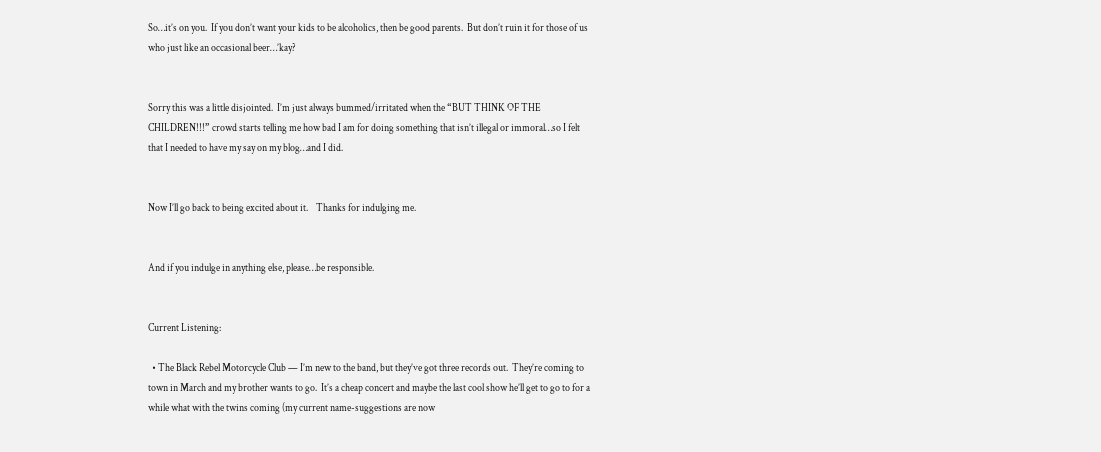So…it’s on you.  If you don’t want your kids to be alcoholics, then be good parents.  But don’t ruin it for those of us who just like an occasional beer…’kay?


Sorry this was a little disjointed.  I’m just always bummed/irritated when the “BUT THINK OF THE CHILDREN!!!” crowd starts telling me how bad I am for doing something that isn’t illegal or immoral…so I felt that I needed to have my say on my blog…and I did.


Now I’ll go back to being excited about it.    Thanks for indulging me.


And if you indulge in anything else, please…be responsible.


Current Listening:

  • The Black Rebel Motorcycle Club — I’m new to the band, but they’ve got three records out.  They’re coming to town in March and my brother wants to go.  It’s a cheap concert and maybe the last cool show he’ll get to go to for a while what with the twins coming (my current name-suggestions are now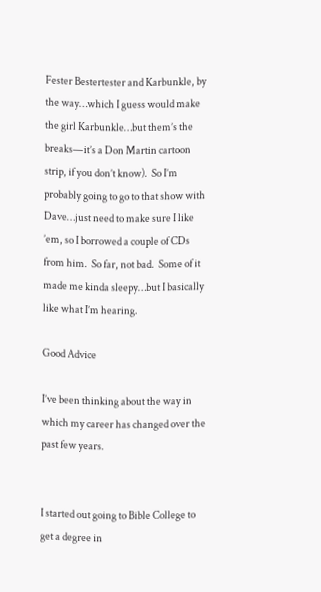Fester Bestertester and Karbunkle, by the way…which I guess would make the girl Karbunkle…but them’s the breaks—it’s a Don Martin cartoon strip, if you don’t know).  So I’m probably going to go to that show with Dave…just need to make sure I like ’em, so I borrowed a couple of CDs from him.  So far, not bad.  Some of it made me kinda sleepy…but I basically like what I’m hearing.

Good Advice

I’ve been thinking about the way in which my career has changed over the past few years.


I started out going to Bible College to get a degree in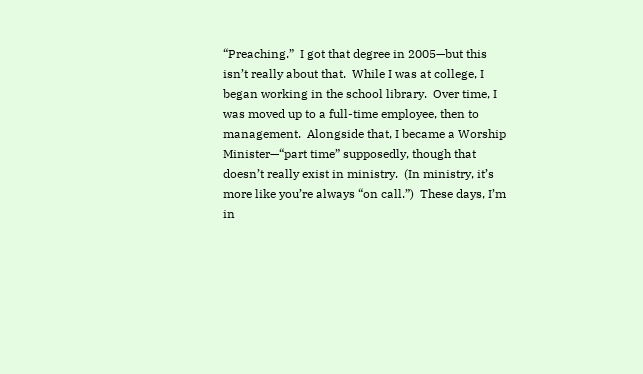“Preaching.”  I got that degree in 2005—but this isn’t really about that.  While I was at college, I began working in the school library.  Over time, I was moved up to a full-time employee, then to management.  Alongside that, I became a Worship Minister—“part time” supposedly, though that doesn’t really exist in ministry.  (In ministry, it’s more like you’re always “on call.”)  These days, I’m in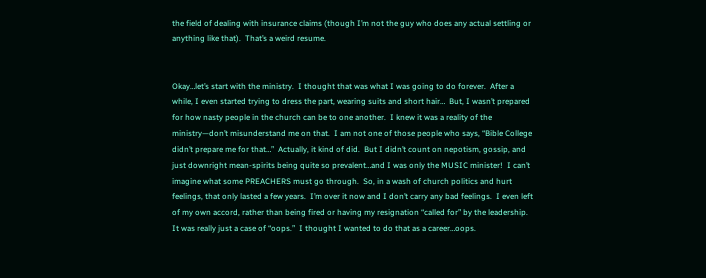the field of dealing with insurance claims (though I’m not the guy who does any actual settling or anything like that).  That’s a weird resume.


Okay…let’s start with the ministry.  I thought that was what I was going to do forever.  After a while, I even started trying to dress the part, wearing suits and short hair…  But, I wasn’t prepared for how nasty people in the church can be to one another.  I knew it was a reality of the ministry—don’t misunderstand me on that.  I am not one of those people who says, “Bible College didn’t prepare me for that…”  Actually, it kind of did.  But I didn’t count on nepotism, gossip, and just downright mean-spirits being quite so prevalent…and I was only the MUSIC minister!  I can’t imagine what some PREACHERS must go through.  So, in a wash of church politics and hurt feelings, that only lasted a few years.  I’m over it now and I don’t carry any bad feelings.  I even left of my own accord, rather than being fired or having my resignation “called for” by the leadership.  It was really just a case of “oops.”  I thought I wanted to do that as a career…oops.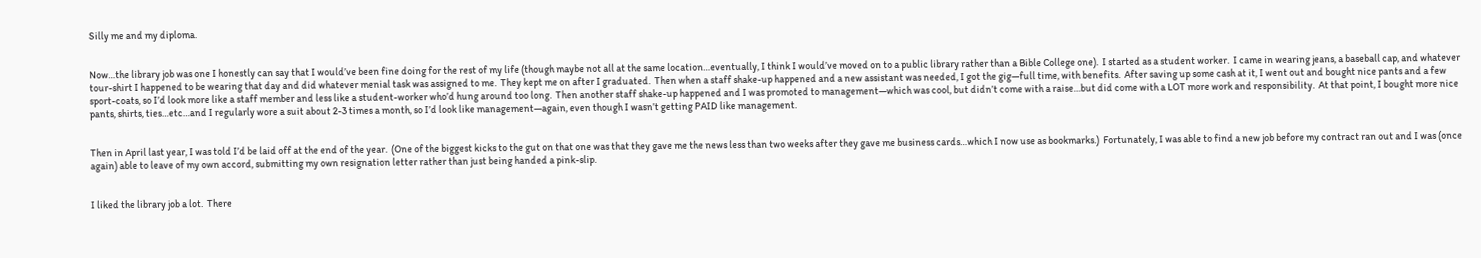Silly me and my diploma.


Now…the library job was one I honestly can say that I would’ve been fine doing for the rest of my life (though maybe not all at the same location…eventually, I think I would’ve moved on to a public library rather than a Bible College one).  I started as a student worker.  I came in wearing jeans, a baseball cap, and whatever tour-shirt I happened to be wearing that day and did whatever menial task was assigned to me.  They kept me on after I graduated.  Then when a staff shake-up happened and a new assistant was needed, I got the gig—full time, with benefits.  After saving up some cash at it, I went out and bought nice pants and a few sport-coats, so I’d look more like a staff member and less like a student-worker who’d hung around too long.  Then another staff shake-up happened and I was promoted to management—which was cool, but didn’t come with a raise…but did come with a LOT more work and responsibility.  At that point, I bought more nice pants, shirts, ties…etc…and I regularly wore a suit about 2-3 times a month, so I’d look like management—again, even though I wasn’t getting PAID like management.


Then in April last year, I was told I’d be laid off at the end of the year.  (One of the biggest kicks to the gut on that one was that they gave me the news less than two weeks after they gave me business cards…which I now use as bookmarks.)  Fortunately, I was able to find a new job before my contract ran out and I was (once again) able to leave of my own accord, submitting my own resignation letter rather than just being handed a pink-slip.


I liked the library job a lot.  There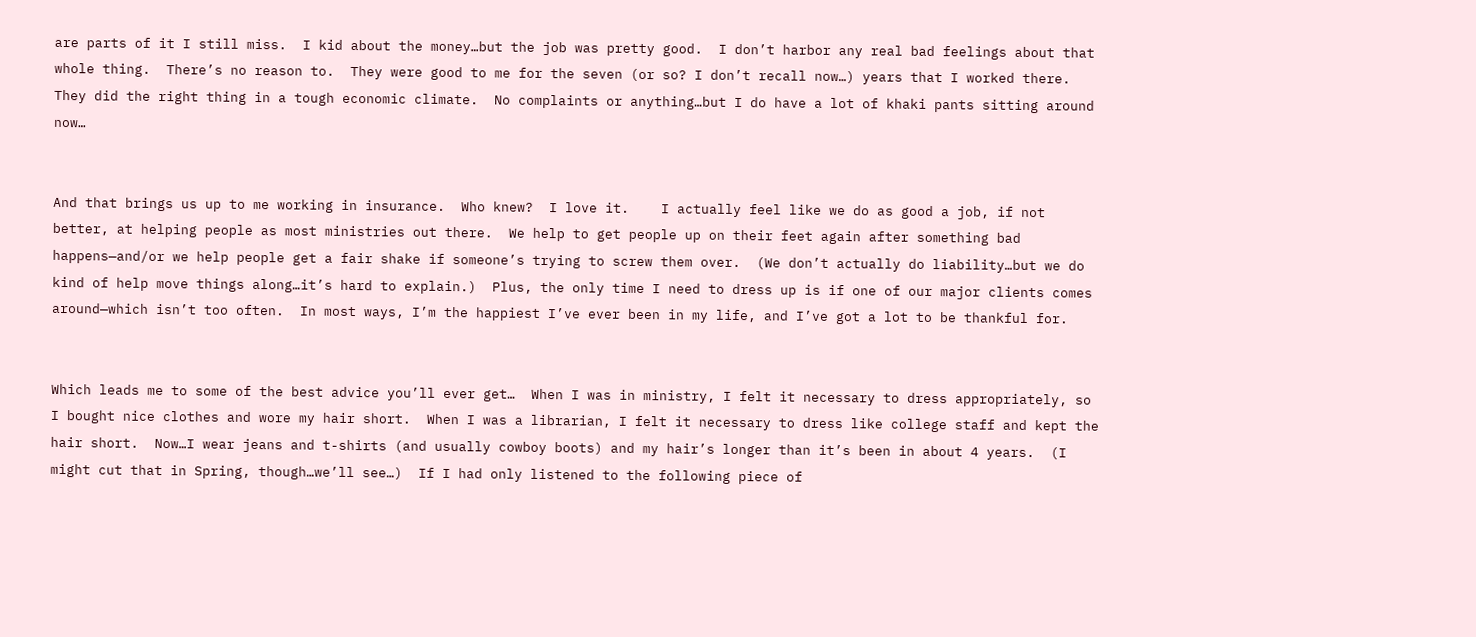are parts of it I still miss.  I kid about the money…but the job was pretty good.  I don’t harbor any real bad feelings about that whole thing.  There’s no reason to.  They were good to me for the seven (or so? I don’t recall now…) years that I worked there.  They did the right thing in a tough economic climate.  No complaints or anything…but I do have a lot of khaki pants sitting around now…


And that brings us up to me working in insurance.  Who knew?  I love it.    I actually feel like we do as good a job, if not better, at helping people as most ministries out there.  We help to get people up on their feet again after something bad happens—and/or we help people get a fair shake if someone’s trying to screw them over.  (We don’t actually do liability…but we do kind of help move things along…it’s hard to explain.)  Plus, the only time I need to dress up is if one of our major clients comes around—which isn’t too often.  In most ways, I’m the happiest I’ve ever been in my life, and I’ve got a lot to be thankful for.


Which leads me to some of the best advice you’ll ever get…  When I was in ministry, I felt it necessary to dress appropriately, so I bought nice clothes and wore my hair short.  When I was a librarian, I felt it necessary to dress like college staff and kept the hair short.  Now…I wear jeans and t-shirts (and usually cowboy boots) and my hair’s longer than it’s been in about 4 years.  (I might cut that in Spring, though…we’ll see…)  If I had only listened to the following piece of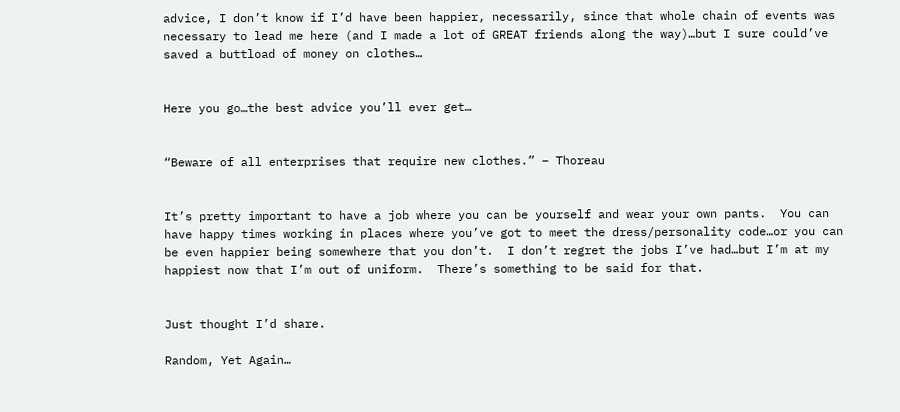advice, I don’t know if I’d have been happier, necessarily, since that whole chain of events was necessary to lead me here (and I made a lot of GREAT friends along the way)…but I sure could’ve saved a buttload of money on clothes…


Here you go…the best advice you’ll ever get…


“Beware of all enterprises that require new clothes.” – Thoreau


It’s pretty important to have a job where you can be yourself and wear your own pants.  You can have happy times working in places where you’ve got to meet the dress/personality code…or you can be even happier being somewhere that you don’t.  I don’t regret the jobs I’ve had…but I’m at my happiest now that I’m out of uniform.  There’s something to be said for that.


Just thought I’d share.

Random, Yet Again…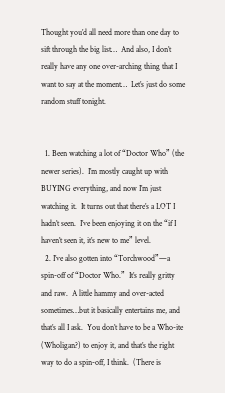Thought you’d all need more than one day to sift through the big list…  And also, I don’t really have any one over-arching thing that I want to say at the moment…  Let’s just do some random stuff tonight.


  1. Been watching a lot of “Doctor Who” (the newer series).  I’m mostly caught up with BUYING everything, and now I’m just watching it.  It turns out that there’s a LOT I hadn’t seen.  I’ve been enjoying it on the “if I haven’t seen it, it’s new to me” level.
  2. I’ve also gotten into “Torchwood”—a spin-off of “Doctor Who.”  It’s really gritty and raw.  A little hammy and over-acted sometimes…but it basically entertains me, and that’s all I ask.  You don’t have to be a Who-ite (Wholigan?) to enjoy it, and that’s the right way to do a spin-off, I think.  (There is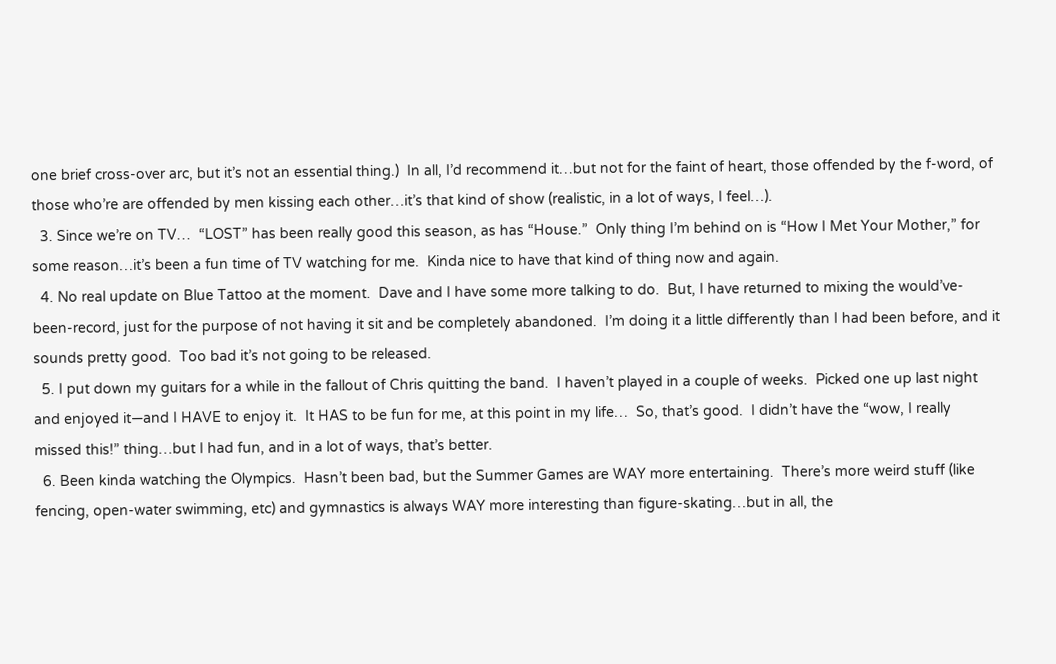one brief cross-over arc, but it’s not an essential thing.)  In all, I’d recommend it…but not for the faint of heart, those offended by the f-word, of those who’re are offended by men kissing each other…it’s that kind of show (realistic, in a lot of ways, I feel…).
  3. Since we’re on TV…  “LOST” has been really good this season, as has “House.”  Only thing I’m behind on is “How I Met Your Mother,” for some reason…it’s been a fun time of TV watching for me.  Kinda nice to have that kind of thing now and again.
  4. No real update on Blue Tattoo at the moment.  Dave and I have some more talking to do.  But, I have returned to mixing the would’ve-been-record, just for the purpose of not having it sit and be completely abandoned.  I’m doing it a little differently than I had been before, and it sounds pretty good.  Too bad it’s not going to be released.
  5. I put down my guitars for a while in the fallout of Chris quitting the band.  I haven’t played in a couple of weeks.  Picked one up last night and enjoyed it—and I HAVE to enjoy it.  It HAS to be fun for me, at this point in my life…  So, that’s good.  I didn’t have the “wow, I really missed this!” thing…but I had fun, and in a lot of ways, that’s better.
  6. Been kinda watching the Olympics.  Hasn’t been bad, but the Summer Games are WAY more entertaining.  There’s more weird stuff (like fencing, open-water swimming, etc) and gymnastics is always WAY more interesting than figure-skating…but in all, the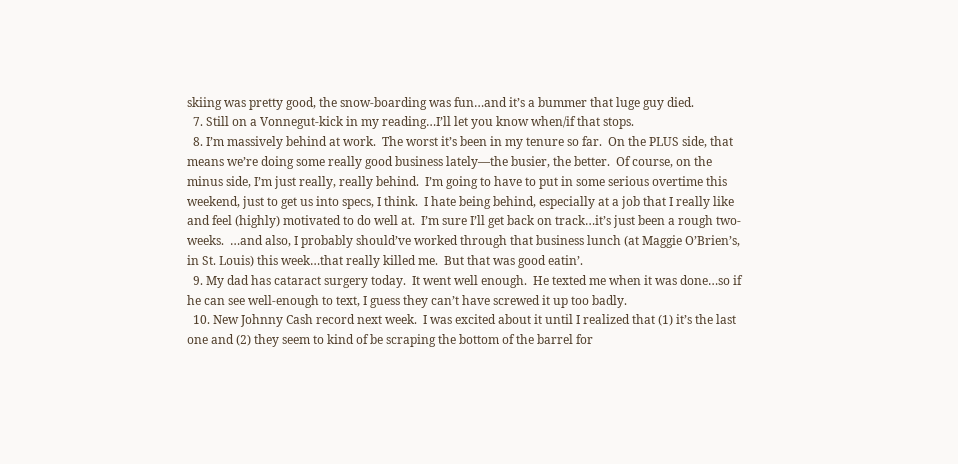skiing was pretty good, the snow-boarding was fun…and it’s a bummer that luge guy died.
  7. Still on a Vonnegut-kick in my reading…I’ll let you know when/if that stops.
  8. I’m massively behind at work.  The worst it’s been in my tenure so far.  On the PLUS side, that means we’re doing some really good business lately—the busier, the better.  Of course, on the minus side, I’m just really, really behind.  I’m going to have to put in some serious overtime this weekend, just to get us into specs, I think.  I hate being behind, especially at a job that I really like and feel (highly) motivated to do well at.  I’m sure I’ll get back on track…it’s just been a rough two-weeks.  …and also, I probably should’ve worked through that business lunch (at Maggie O’Brien’s, in St. Louis) this week…that really killed me.  But that was good eatin’.
  9. My dad has cataract surgery today.  It went well enough.  He texted me when it was done…so if he can see well-enough to text, I guess they can’t have screwed it up too badly.
  10. New Johnny Cash record next week.  I was excited about it until I realized that (1) it’s the last one and (2) they seem to kind of be scraping the bottom of the barrel for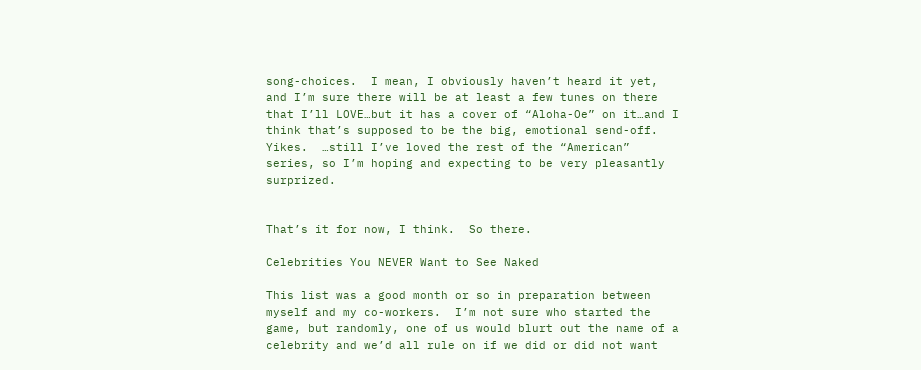song-choices.  I mean, I obviously haven’t heard it yet, and I’m sure there will be at least a few tunes on there that I’ll LOVE…but it has a cover of “Aloha-Oe” on it…and I think that’s supposed to be the big, emotional send-off.  Yikes.  …still I’ve loved the rest of the “American” series, so I’m hoping and expecting to be very pleasantly surprized.


That’s it for now, I think.  So there.

Celebrities You NEVER Want to See Naked

This list was a good month or so in preparation between myself and my co-workers.  I’m not sure who started the game, but randomly, one of us would blurt out the name of a celebrity and we’d all rule on if we did or did not want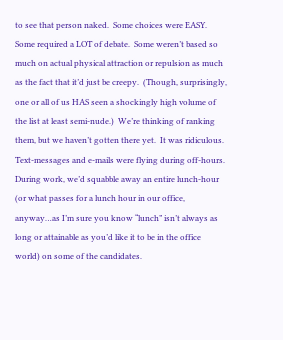to see that person naked.  Some choices were EASY.  Some required a LOT of debate.  Some weren’t based so much on actual physical attraction or repulsion as much as the fact that it’d just be creepy.  (Though, surprisingly, one or all of us HAS seen a shockingly high volume of the list at least semi-nude.)  We’re thinking of ranking them, but we haven’t gotten there yet.  It was ridiculous.  Text-messages and e-mails were flying during off-hours.  During work, we’d squabble away an entire lunch-hour (or what passes for a lunch hour in our office, anyway…as I’m sure you know “lunch” isn’t always as long or attainable as you’d like it to be in the office world) on some of the candidates.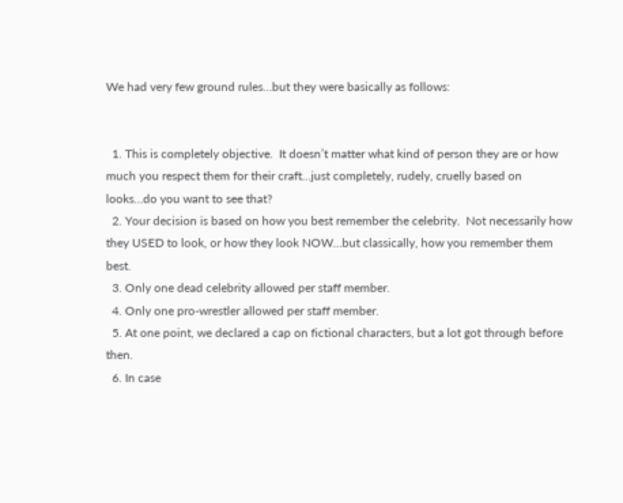We had very few ground rules…but they were basically as follows:


  1. This is completely objective.  It doesn’t matter what kind of person they are or how much you respect them for their craft…just completely, rudely, cruelly based on looks…do you want to see that?
  2. Your decision is based on how you best remember the celebrity.  Not necessarily how they USED to look, or how they look NOW…but classically, how you remember them best.
  3. Only one dead celebrity allowed per staff member.
  4. Only one pro-wrestler allowed per staff member.
  5. At one point, we declared a cap on fictional characters, but a lot got through before then.
  6. In case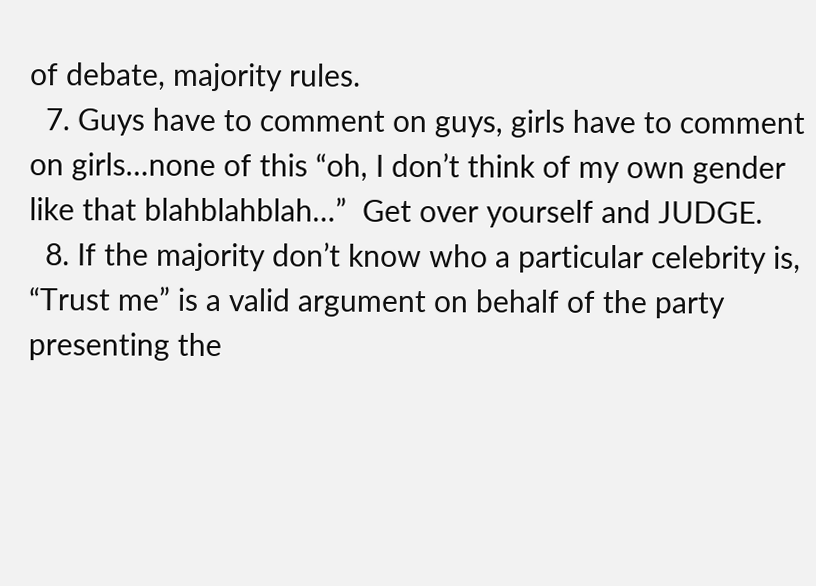of debate, majority rules.
  7. Guys have to comment on guys, girls have to comment on girls…none of this “oh, I don’t think of my own gender like that blahblahblah…”  Get over yourself and JUDGE.
  8. If the majority don’t know who a particular celebrity is, “Trust me” is a valid argument on behalf of the party presenting the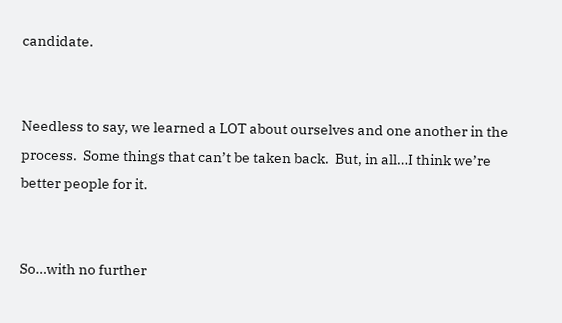candidate.


Needless to say, we learned a LOT about ourselves and one another in the process.  Some things that can’t be taken back.  But, in all…I think we’re better people for it.


So…with no further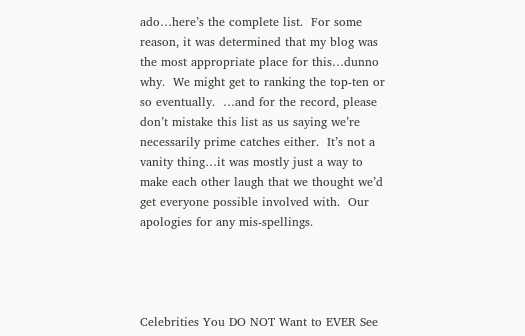ado…here’s the complete list.  For some reason, it was determined that my blog was the most appropriate place for this…dunno why.  We might get to ranking the top-ten or so eventually.  …and for the record, please don’t mistake this list as us saying we’re necessarily prime catches either.  It’s not a vanity thing…it was mostly just a way to make each other laugh that we thought we’d get everyone possible involved with.  Our apologies for any mis-spellings.




Celebrities You DO NOT Want to EVER See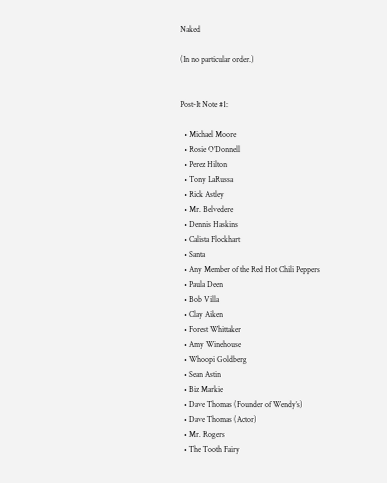Naked

(In no particular order.)


Post-It Note #1:

  • Michael Moore
  • Rosie O’Donnell
  • Perez Hilton
  • Tony LaRussa
  • Rick Astley
  • Mr. Belvedere
  • Dennis Haskins
  • Calista Flockhart
  • Santa
  • Any Member of the Red Hot Chili Peppers
  • Paula Deen
  • Bob Villa
  • Clay Aiken
  • Forest Whittaker
  • Amy Winehouse
  • Whoopi Goldberg
  • Sean Astin
  • Biz Markie
  • Dave Thomas (Founder of Wendy’s)
  • Dave Thomas (Actor)
  • Mr. Rogers
  • The Tooth Fairy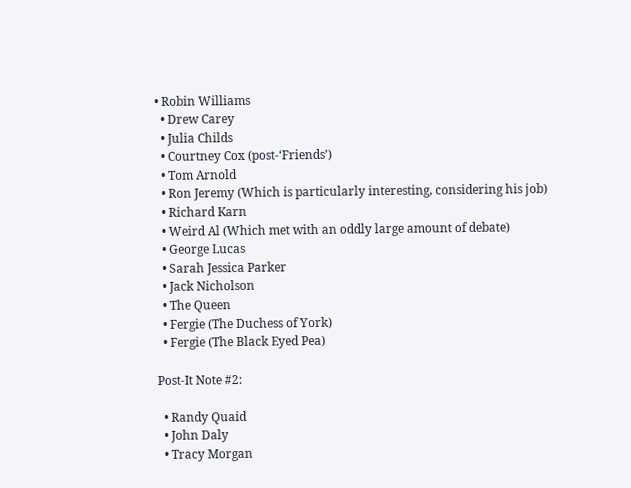• Robin Williams
  • Drew Carey
  • Julia Childs
  • Courtney Cox (post-‘Friends’)
  • Tom Arnold
  • Ron Jeremy (Which is particularly interesting, considering his job)
  • Richard Karn
  • Weird Al (Which met with an oddly large amount of debate)
  • George Lucas
  • Sarah Jessica Parker
  • Jack Nicholson
  • The Queen
  • Fergie (The Duchess of York)
  • Fergie (The Black Eyed Pea)

Post-It Note #2:

  • Randy Quaid
  • John Daly
  • Tracy Morgan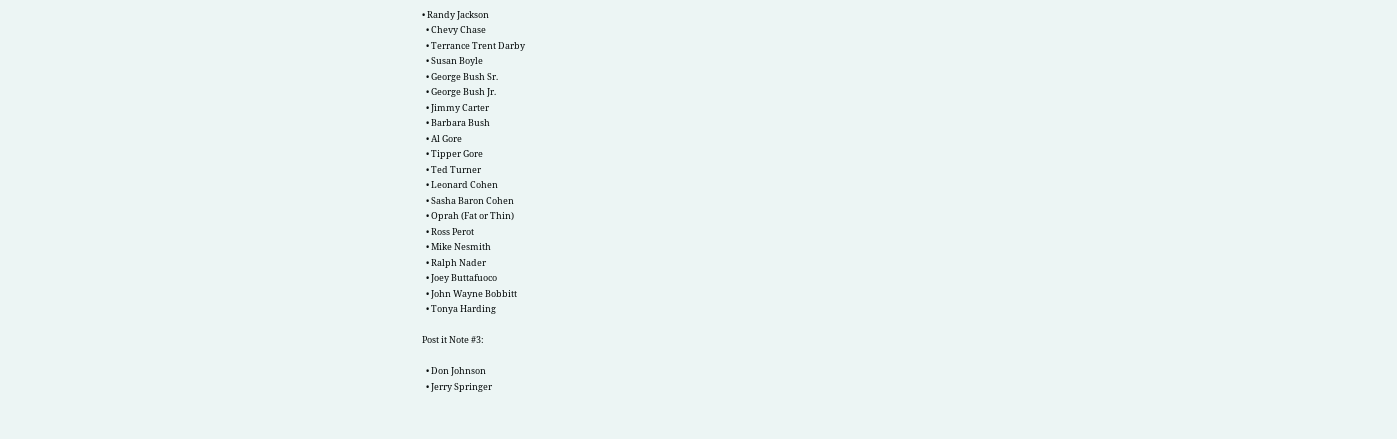• Randy Jackson
  • Chevy Chase
  • Terrance Trent Darby
  • Susan Boyle
  • George Bush Sr.
  • George Bush Jr.
  • Jimmy Carter
  • Barbara Bush
  • Al Gore
  • Tipper Gore
  • Ted Turner
  • Leonard Cohen
  • Sasha Baron Cohen
  • Oprah (Fat or Thin)
  • Ross Perot
  • Mike Nesmith
  • Ralph Nader
  • Joey Buttafuoco
  • John Wayne Bobbitt
  • Tonya Harding

Post it Note #3:

  • Don Johnson
  • Jerry Springer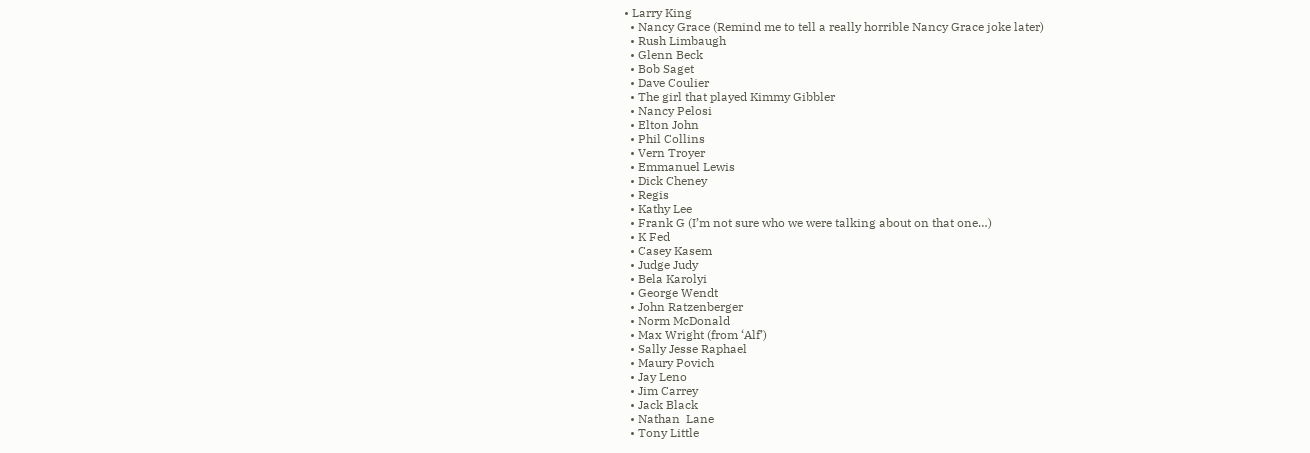• Larry King
  • Nancy Grace (Remind me to tell a really horrible Nancy Grace joke later)
  • Rush Limbaugh
  • Glenn Beck
  • Bob Saget
  • Dave Coulier
  • The girl that played Kimmy Gibbler
  • Nancy Pelosi
  • Elton John
  • Phil Collins
  • Vern Troyer
  • Emmanuel Lewis
  • Dick Cheney
  • Regis
  • Kathy Lee
  • Frank G (I’m not sure who we were talking about on that one…)
  • K Fed
  • Casey Kasem
  • Judge Judy
  • Bela Karolyi
  • George Wendt
  • John Ratzenberger
  • Norm McDonald
  • Max Wright (from ‘Alf’)
  • Sally Jesse Raphael
  • Maury Povich
  • Jay Leno
  • Jim Carrey
  • Jack Black
  • Nathan  Lane
  • Tony Little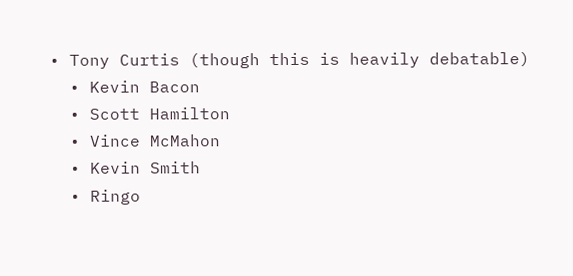• Tony Curtis (though this is heavily debatable)
  • Kevin Bacon
  • Scott Hamilton
  • Vince McMahon
  • Kevin Smith
  • Ringo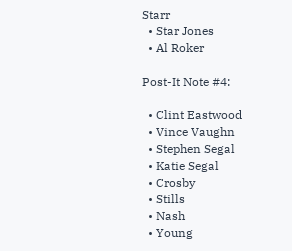Starr
  • Star Jones
  • Al Roker

Post-It Note #4:

  • Clint Eastwood
  • Vince Vaughn
  • Stephen Segal
  • Katie Segal
  • Crosby
  • Stills
  • Nash
  • Young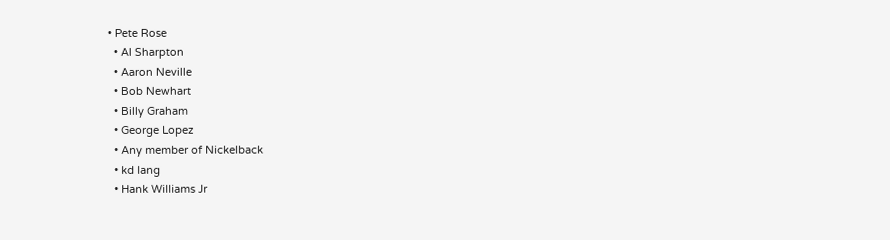• Pete Rose
  • Al Sharpton
  • Aaron Neville
  • Bob Newhart
  • Billy Graham
  • George Lopez
  • Any member of Nickelback
  • kd lang
  • Hank Williams Jr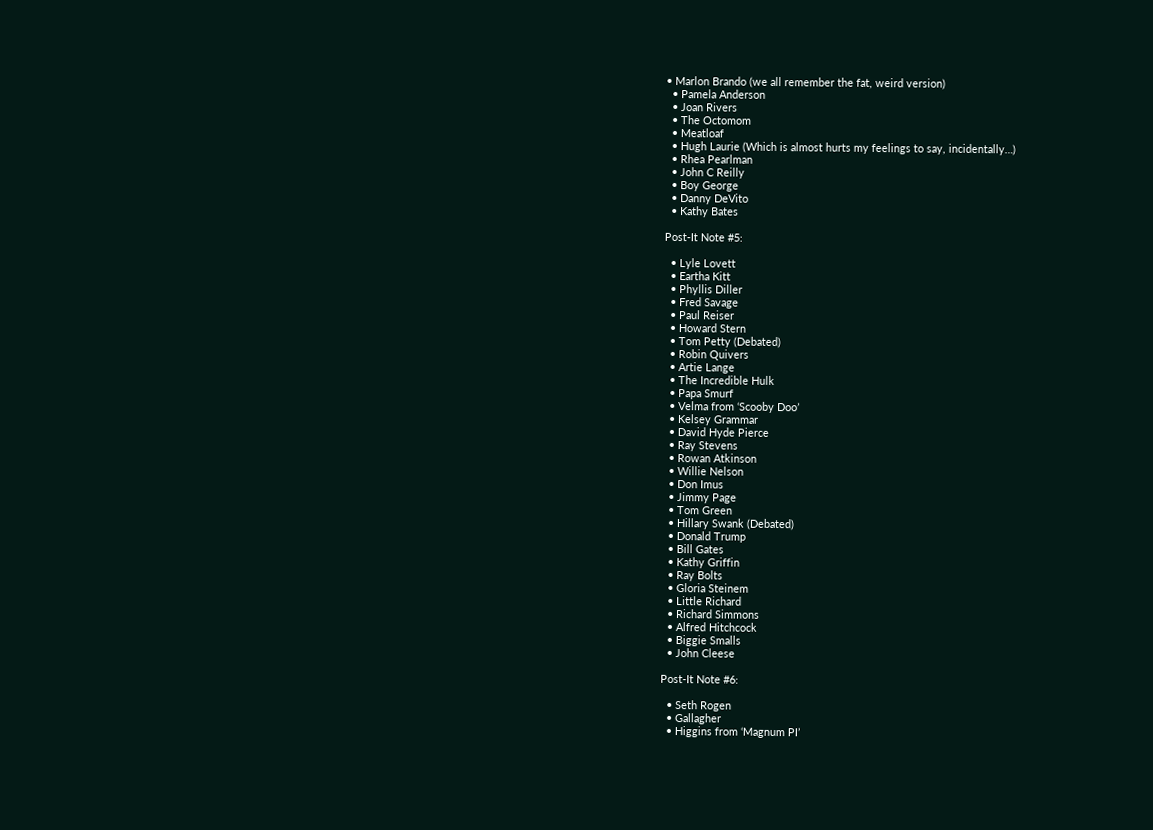• Marlon Brando (we all remember the fat, weird version)
  • Pamela Anderson
  • Joan Rivers
  • The Octomom
  • Meatloaf
  • Hugh Laurie (Which is almost hurts my feelings to say, incidentally…)
  • Rhea Pearlman
  • John C Reilly
  • Boy George
  • Danny DeVito
  • Kathy Bates

Post-It Note #5:

  • Lyle Lovett
  • Eartha Kitt
  • Phyllis Diller
  • Fred Savage
  • Paul Reiser
  • Howard Stern
  • Tom Petty (Debated)
  • Robin Quivers
  • Artie Lange
  • The Incredible Hulk
  • Papa Smurf
  • Velma from ‘Scooby Doo’
  • Kelsey Grammar
  • David Hyde Pierce
  • Ray Stevens
  • Rowan Atkinson
  • Willie Nelson
  • Don Imus
  • Jimmy Page
  • Tom Green
  • Hillary Swank (Debated)
  • Donald Trump
  • Bill Gates
  • Kathy Griffin
  • Ray Bolts
  • Gloria Steinem
  • Little Richard
  • Richard Simmons
  • Alfred Hitchcock
  • Biggie Smalls
  • John Cleese

Post-It Note #6:

  • Seth Rogen
  • Gallagher
  • Higgins from ‘Magnum PI’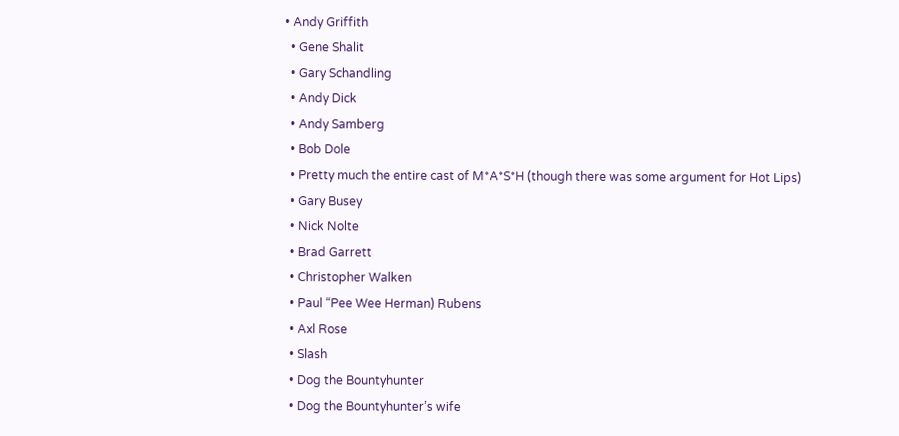• Andy Griffith
  • Gene Shalit
  • Gary Schandling
  • Andy Dick
  • Andy Samberg
  • Bob Dole
  • Pretty much the entire cast of M*A*S*H (though there was some argument for Hot Lips)
  • Gary Busey
  • Nick Nolte
  • Brad Garrett
  • Christopher Walken
  • Paul “Pee Wee Herman) Rubens
  • Axl Rose
  • Slash
  • Dog the Bountyhunter
  • Dog the Bountyhunter’s wife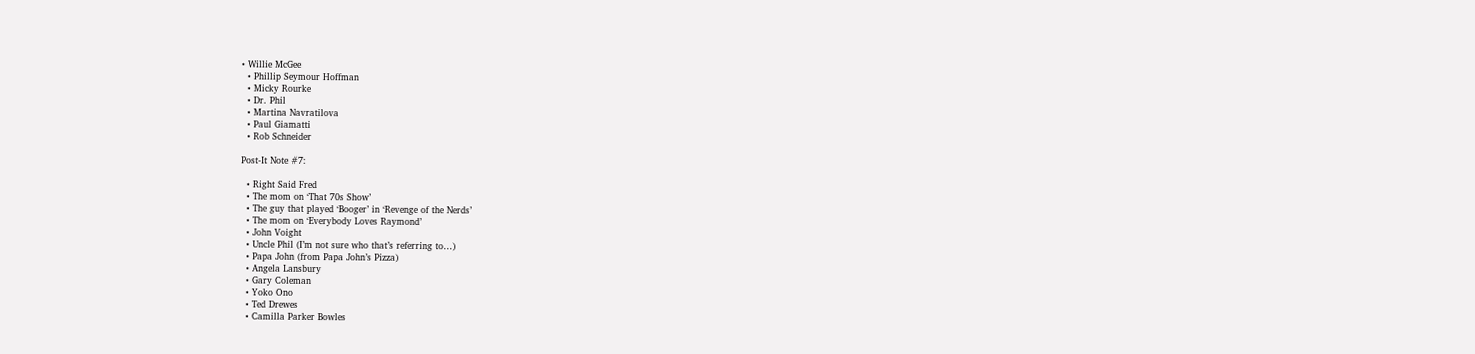• Willie McGee
  • Phillip Seymour Hoffman
  • Micky Rourke
  • Dr. Phil
  • Martina Navratilova
  • Paul Giamatti
  • Rob Schneider

Post-It Note #7:

  • Right Said Fred
  • The mom on ‘That 70s Show’
  • The guy that played ‘Booger’ in ‘Revenge of the Nerds’
  • The mom on ‘Everybody Loves Raymond’
  • John Voight
  • Uncle Phil (I’m not sure who that’s referring to…)
  • Papa John (from Papa John’s Pizza)
  • Angela Lansbury
  • Gary Coleman
  • Yoko Ono
  • Ted Drewes
  • Camilla Parker Bowles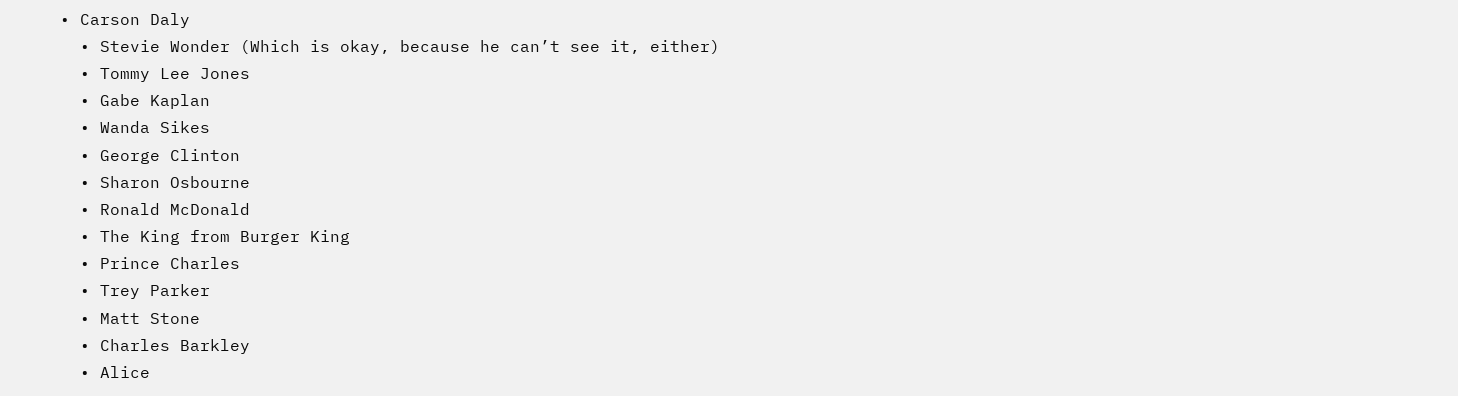• Carson Daly
  • Stevie Wonder (Which is okay, because he can’t see it, either)
  • Tommy Lee Jones
  • Gabe Kaplan
  • Wanda Sikes
  • George Clinton
  • Sharon Osbourne
  • Ronald McDonald
  • The King from Burger King
  • Prince Charles
  • Trey Parker
  • Matt Stone
  • Charles Barkley
  • Alice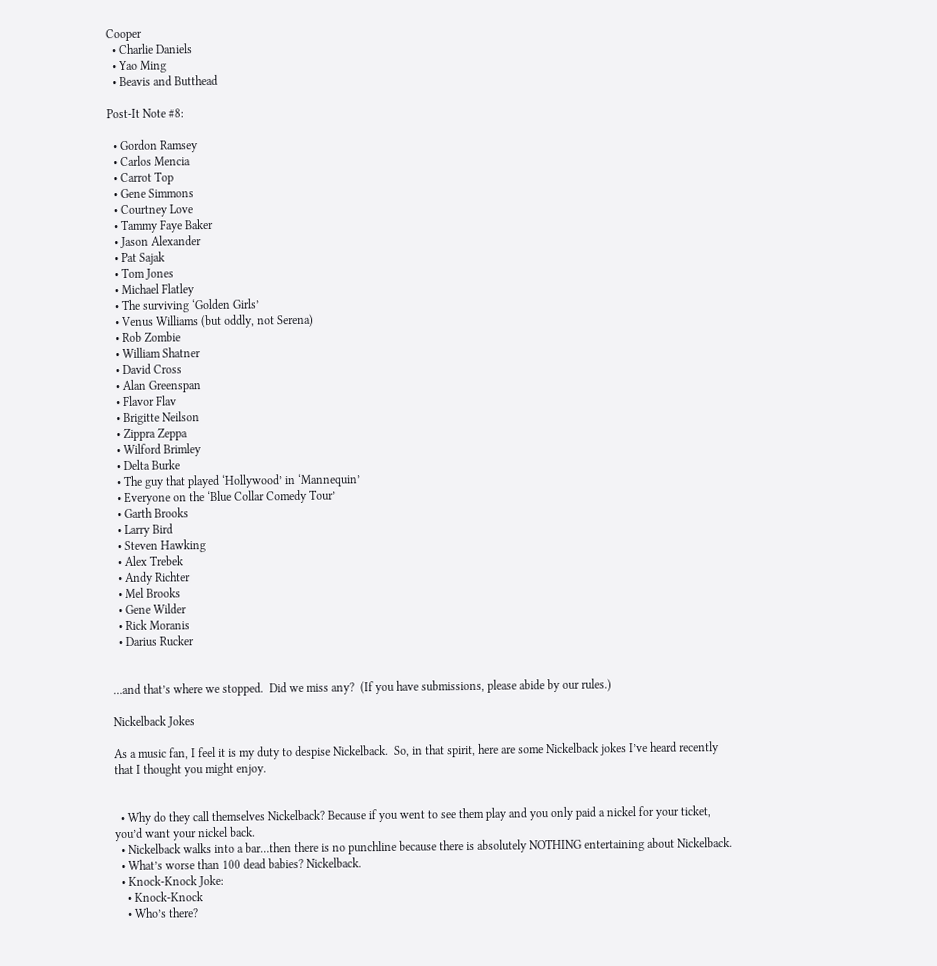Cooper
  • Charlie Daniels
  • Yao Ming
  • Beavis and Butthead

Post-It Note #8:

  • Gordon Ramsey
  • Carlos Mencia
  • Carrot Top
  • Gene Simmons
  • Courtney Love
  • Tammy Faye Baker
  • Jason Alexander
  • Pat Sajak
  • Tom Jones
  • Michael Flatley
  • The surviving ‘Golden Girls’
  • Venus Williams (but oddly, not Serena)
  • Rob Zombie
  • William Shatner
  • David Cross
  • Alan Greenspan
  • Flavor Flav
  • Brigitte Neilson
  • Zippra Zeppa
  • Wilford Brimley
  • Delta Burke
  • The guy that played ‘Hollywood’ in ‘Mannequin’
  • Everyone on the ‘Blue Collar Comedy Tour’
  • Garth Brooks
  • Larry Bird
  • Steven Hawking
  • Alex Trebek
  • Andy Richter
  • Mel Brooks
  • Gene Wilder
  • Rick Moranis
  • Darius Rucker


…and that’s where we stopped.  Did we miss any?  (If you have submissions, please abide by our rules.)

Nickelback Jokes

As a music fan, I feel it is my duty to despise Nickelback.  So, in that spirit, here are some Nickelback jokes I’ve heard recently that I thought you might enjoy.


  • Why do they call themselves Nickelback? Because if you went to see them play and you only paid a nickel for your ticket, you’d want your nickel back.
  • Nickelback walks into a bar…then there is no punchline because there is absolutely NOTHING entertaining about Nickelback.
  • What’s worse than 100 dead babies? Nickelback.
  • Knock-Knock Joke:
    • Knock-Knock
    • Who’s there?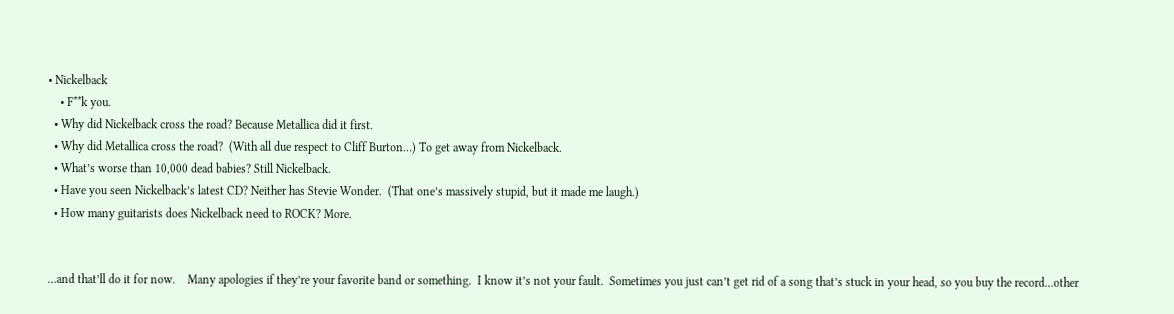• Nickelback
    • F**k you.
  • Why did Nickelback cross the road? Because Metallica did it first.
  • Why did Metallica cross the road?  (With all due respect to Cliff Burton…) To get away from Nickelback.
  • What’s worse than 10,000 dead babies? Still Nickelback.
  • Have you seen Nickelback’s latest CD? Neither has Stevie Wonder.  (That one’s massively stupid, but it made me laugh.)
  • How many guitarists does Nickelback need to ROCK? More.


…and that’ll do it for now.    Many apologies if they’re your favorite band or something.  I know it’s not your fault.  Sometimes you just can’t get rid of a song that’s stuck in your head, so you buy the record…other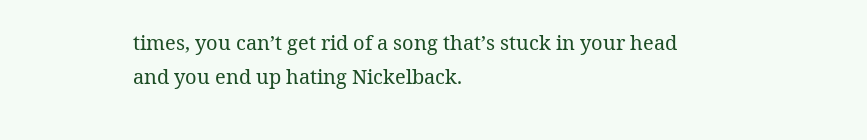times, you can’t get rid of a song that’s stuck in your head and you end up hating Nickelback.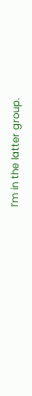I’m in the latter group.